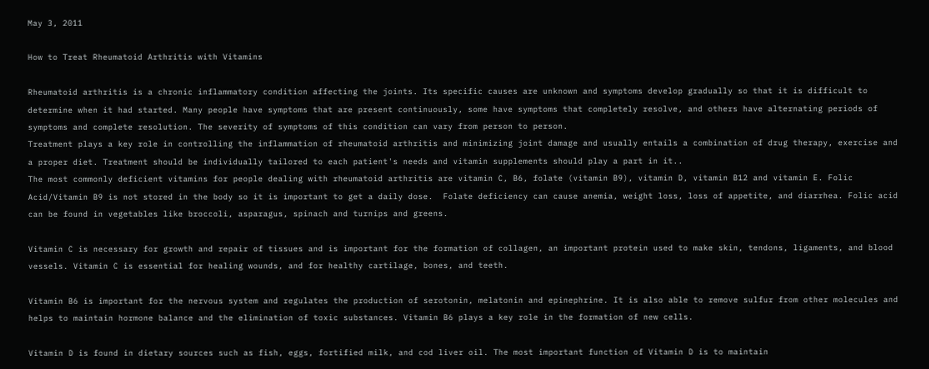May 3, 2011

How to Treat Rheumatoid Arthritis with Vitamins

Rheumatoid arthritis is a chronic inflammatory condition affecting the joints. Its specific causes are unknown and symptoms develop gradually so that it is difficult to determine when it had started. Many people have symptoms that are present continuously, some have symptoms that completely resolve, and others have alternating periods of symptoms and complete resolution. The severity of symptoms of this condition can vary from person to person.
Treatment plays a key role in controlling the inflammation of rheumatoid arthritis and minimizing joint damage and usually entails a combination of drug therapy, exercise and a proper diet. Treatment should be individually tailored to each patient's needs and vitamin supplements should play a part in it..
The most commonly deficient vitamins for people dealing with rheumatoid arthritis are vitamin C, B6, folate (vitamin B9), vitamin D, vitamin B12 and vitamin E. Folic Acid/Vitamin B9 is not stored in the body so it is important to get a daily dose.  Folate deficiency can cause anemia, weight loss, loss of appetite, and diarrhea. Folic acid can be found in vegetables like broccoli, asparagus, spinach and turnips and greens.

Vitamin C is necessary for growth and repair of tissues and is important for the formation of collagen, an important protein used to make skin, tendons, ligaments, and blood vessels. Vitamin C is essential for healing wounds, and for healthy cartilage, bones, and teeth.

Vitamin B6 is important for the nervous system and regulates the production of serotonin, melatonin and epinephrine. It is also able to remove sulfur from other molecules and helps to maintain hormone balance and the elimination of toxic substances. Vitamin B6 plays a key role in the formation of new cells.

Vitamin D is found in dietary sources such as fish, eggs, fortified milk, and cod liver oil. The most important function of Vitamin D is to maintain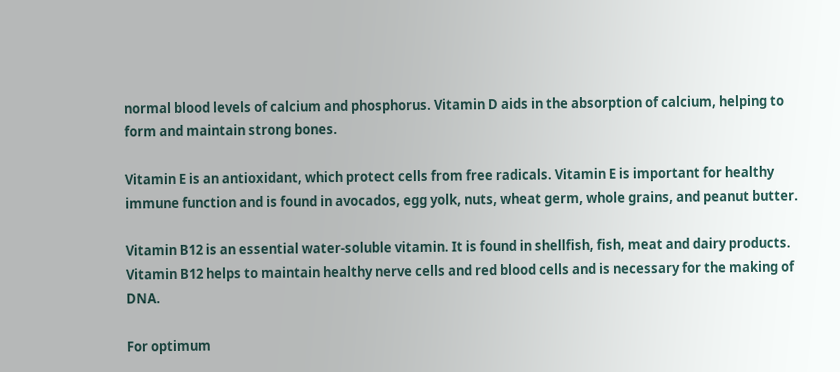normal blood levels of calcium and phosphorus. Vitamin D aids in the absorption of calcium, helping to form and maintain strong bones.

Vitamin E is an antioxidant, which protect cells from free radicals. Vitamin E is important for healthy immune function and is found in avocados, egg yolk, nuts, wheat germ, whole grains, and peanut butter.

Vitamin B12 is an essential water-soluble vitamin. It is found in shellfish, fish, meat and dairy products. Vitamin B12 helps to maintain healthy nerve cells and red blood cells and is necessary for the making of DNA.

For optimum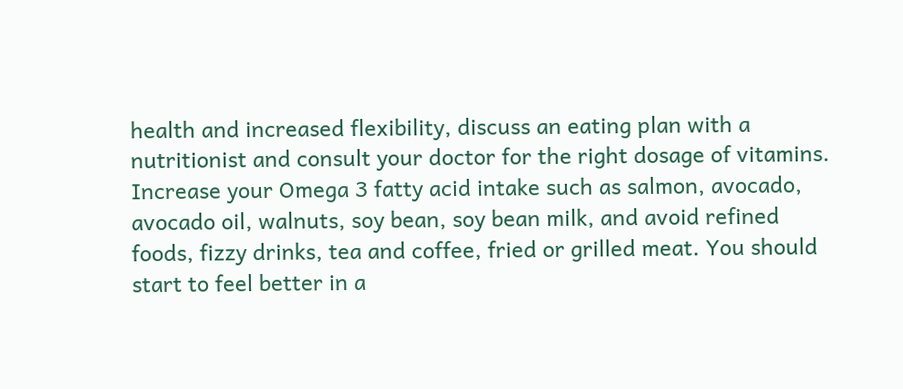health and increased flexibility, discuss an eating plan with a nutritionist and consult your doctor for the right dosage of vitamins. Increase your Omega 3 fatty acid intake such as salmon, avocado, avocado oil, walnuts, soy bean, soy bean milk, and avoid refined foods, fizzy drinks, tea and coffee, fried or grilled meat. You should start to feel better in a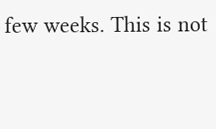few weeks. This is not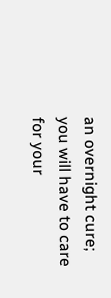an overnight cure; you will have to care for your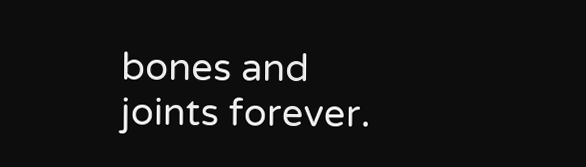bones and joints forever.